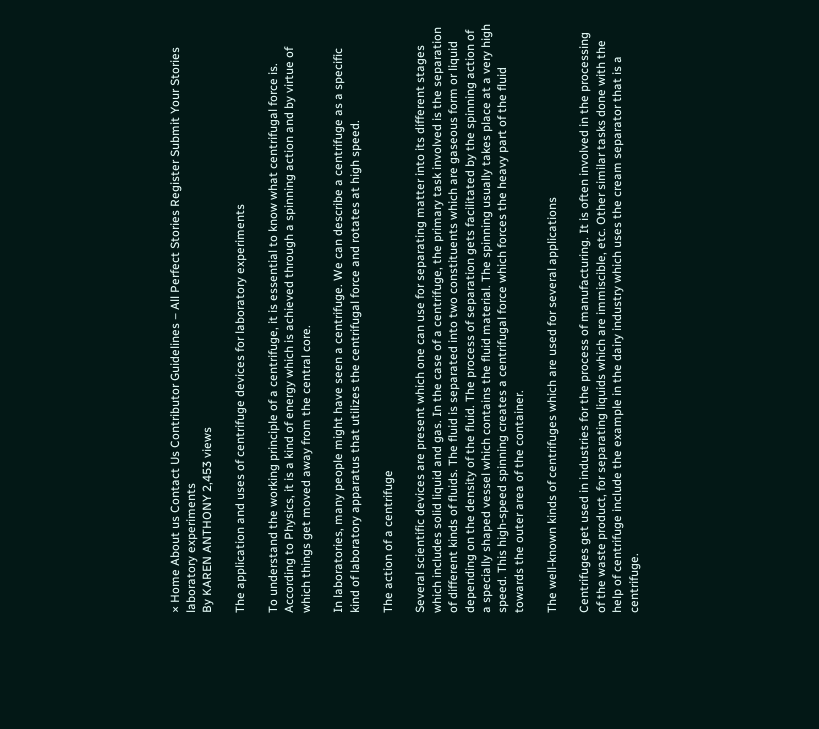× Home About us Contact Us Contributor Guidelines – All Perfect Stories Register Submit Your Stories
laboratory experiments
By KAREN ANTHONY 2,453 views

The application and uses of centrifuge devices for laboratory experiments

To understand the working principle of a centrifuge, it is essential to know what centrifugal force is. According to Physics, it is a kind of energy which is achieved through a spinning action and by virtue of which things get moved away from the central core.

In laboratories, many people might have seen a centrifuge. We can describe a centrifuge as a specific kind of laboratory apparatus that utilizes the centrifugal force and rotates at high speed.

The action of a centrifuge

Several scientific devices are present which one can use for separating matter into its different stages which includes solid liquid and gas. In the case of a centrifuge, the primary task involved is the separation of different kinds of fluids. The fluid is separated into two constituents which are gaseous form or liquid depending on the density of the fluid. The process of separation gets facilitated by the spinning action of a specially shaped vessel which contains the fluid material. The spinning usually takes place at a very high speed. This high-speed spinning creates a centrifugal force which forces the heavy part of the fluid towards the outer area of the container.

The well-known kinds of centrifuges which are used for several applications

Centrifuges get used in industries for the process of manufacturing. It is often involved in the processing of the waste product, for separating liquids which are immiscible, etc. Other similar tasks done with the help of centrifuge include the example in the dairy industry which uses the cream separator that is a centrifuge.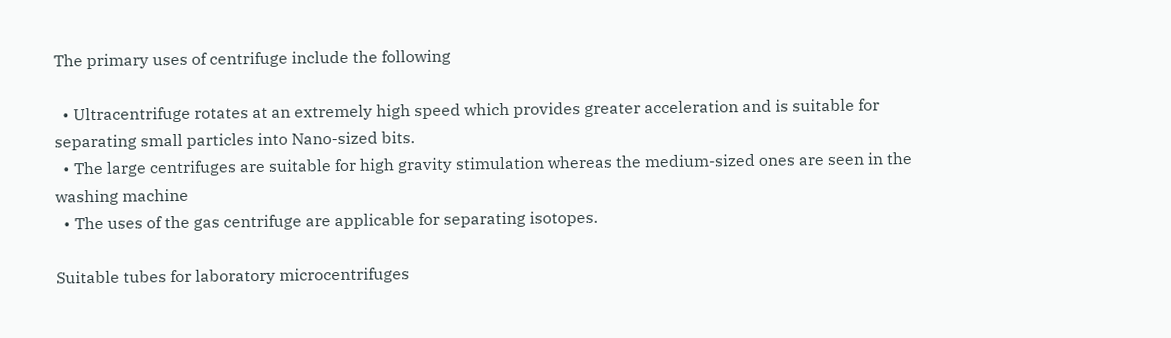The primary uses of centrifuge include the following

  • Ultracentrifuge rotates at an extremely high speed which provides greater acceleration and is suitable for separating small particles into Nano-sized bits.
  • The large centrifuges are suitable for high gravity stimulation whereas the medium-sized ones are seen in the washing machine
  • The uses of the gas centrifuge are applicable for separating isotopes.

Suitable tubes for laboratory microcentrifuges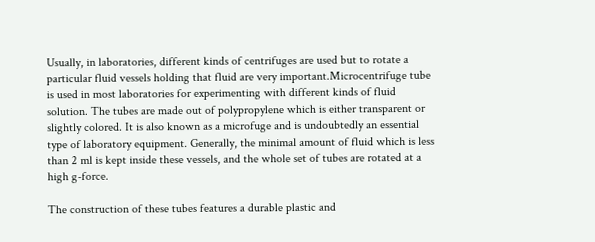Usually, in laboratories, different kinds of centrifuges are used but to rotate a particular fluid vessels holding that fluid are very important.Microcentrifuge tube is used in most laboratories for experimenting with different kinds of fluid solution. The tubes are made out of polypropylene which is either transparent or slightly colored. It is also known as a microfuge and is undoubtedly an essential type of laboratory equipment. Generally, the minimal amount of fluid which is less than 2 ml is kept inside these vessels, and the whole set of tubes are rotated at a high g-force.

The construction of these tubes features a durable plastic and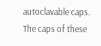autoclavable caps. The caps of these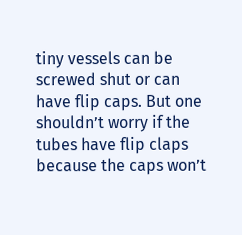tiny vessels can be screwed shut or can have flip caps. But one shouldn’t worry if the tubes have flip claps because the caps won’t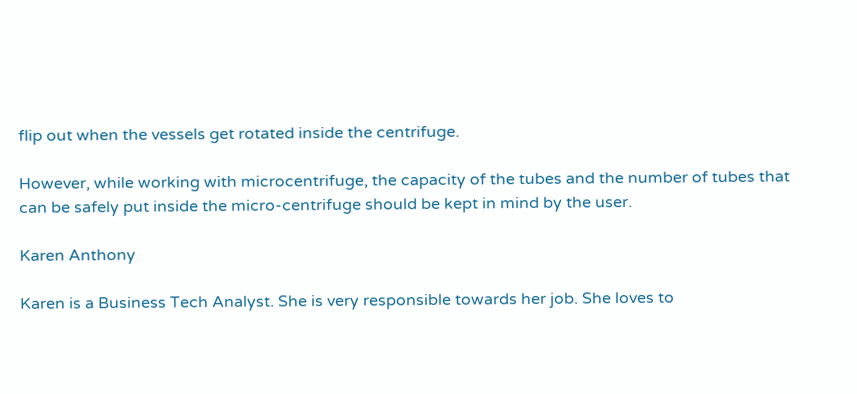flip out when the vessels get rotated inside the centrifuge.

However, while working with microcentrifuge, the capacity of the tubes and the number of tubes that can be safely put inside the micro-centrifuge should be kept in mind by the user.

Karen Anthony

Karen is a Business Tech Analyst. She is very responsible towards her job. She loves to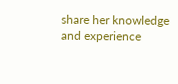share her knowledge and experience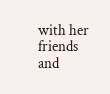with her friends and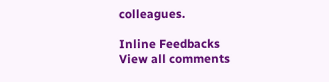colleagues.

Inline Feedbacks
View all comments